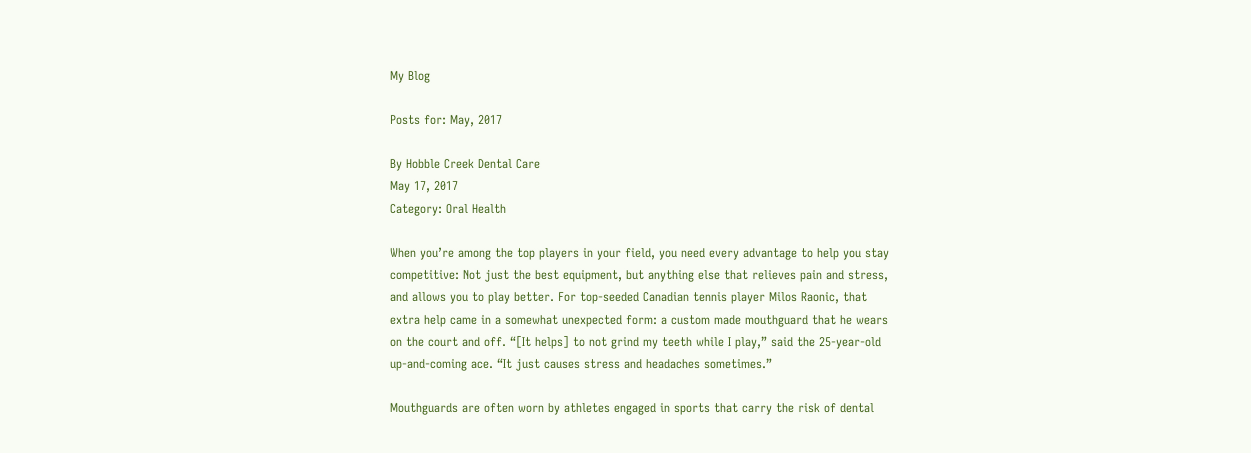My Blog

Posts for: May, 2017

By Hobble Creek Dental Care
May 17, 2017
Category: Oral Health

When you’re among the top players in your field, you need every advantage to help you stay competitive: Not just the best equipment, but anything else that relieves pain and stress, and allows you to play better. For top-seeded Canadian tennis player Milos Raonic, that extra help came in a somewhat unexpected form: a custom made mouthguard that he wears on the court and off. “[It helps] to not grind my teeth while I play,” said the 25-year-old up-and-coming ace. “It just causes stress and headaches sometimes.”

Mouthguards are often worn by athletes engaged in sports that carry the risk of dental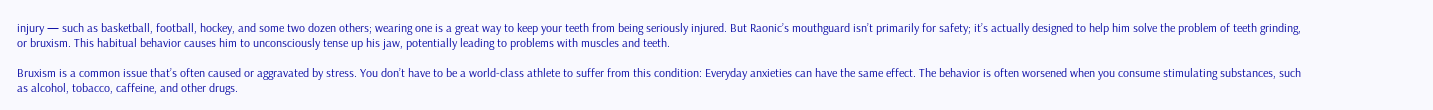injury — such as basketball, football, hockey, and some two dozen others; wearing one is a great way to keep your teeth from being seriously injured. But Raonic’s mouthguard isn’t primarily for safety; it’s actually designed to help him solve the problem of teeth grinding, or bruxism. This habitual behavior causes him to unconsciously tense up his jaw, potentially leading to problems with muscles and teeth.

Bruxism is a common issue that’s often caused or aggravated by stress. You don’t have to be a world-class athlete to suffer from this condition: Everyday anxieties can have the same effect. The behavior is often worsened when you consume stimulating substances, such as alcohol, tobacco, caffeine, and other drugs.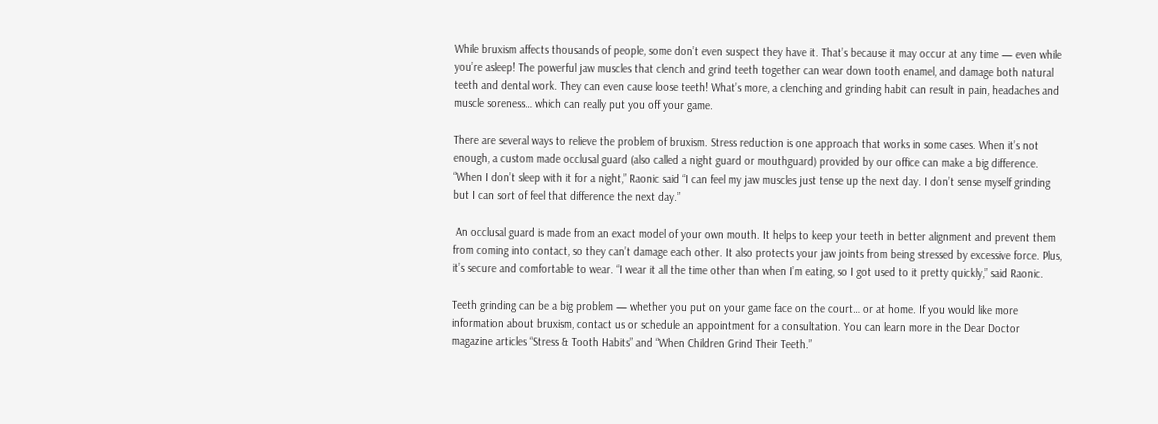While bruxism affects thousands of people, some don’t even suspect they have it. That’s because it may occur at any time — even while you’re asleep! The powerful jaw muscles that clench and grind teeth together can wear down tooth enamel, and damage both natural teeth and dental work. They can even cause loose teeth! What’s more, a clenching and grinding habit can result in pain, headaches and muscle soreness… which can really put you off your game.

There are several ways to relieve the problem of bruxism. Stress reduction is one approach that works in some cases. When it’s not enough, a custom made occlusal guard (also called a night guard or mouthguard) provided by our office can make a big difference. “When I don’t sleep with it for a night,” Raonic said “I can feel my jaw muscles just tense up the next day. I don’t sense myself grinding but I can sort of feel that difference the next day.”

 An occlusal guard is made from an exact model of your own mouth. It helps to keep your teeth in better alignment and prevent them from coming into contact, so they can’t damage each other. It also protects your jaw joints from being stressed by excessive force. Plus, it’s secure and comfortable to wear. “I wear it all the time other than when I’m eating, so I got used to it pretty quickly,” said Raonic.

Teeth grinding can be a big problem — whether you put on your game face on the court… or at home. If you would like more information about bruxism, contact us or schedule an appointment for a consultation. You can learn more in the Dear Doctor magazine articles “Stress & Tooth Habits” and “When Children Grind Their Teeth.”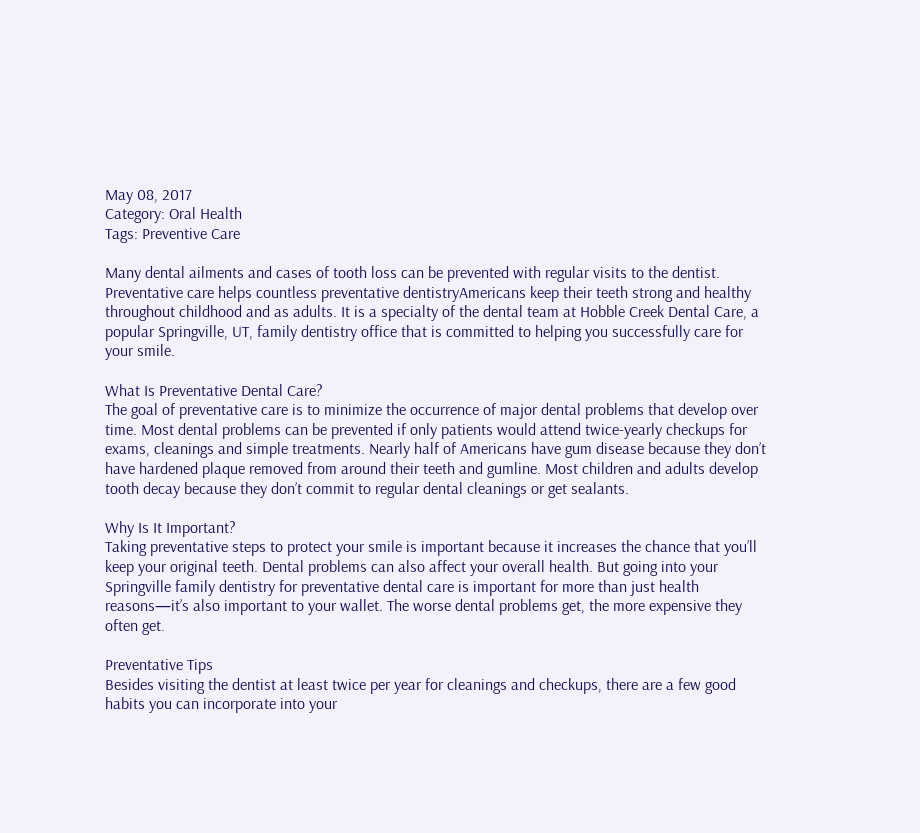May 08, 2017
Category: Oral Health
Tags: Preventive Care

Many dental ailments and cases of tooth loss can be prevented with regular visits to the dentist. Preventative care helps countless preventative dentistryAmericans keep their teeth strong and healthy throughout childhood and as adults. It is a specialty of the dental team at Hobble Creek Dental Care, a popular Springville, UT, family dentistry office that is committed to helping you successfully care for your smile.

What Is Preventative Dental Care?
The goal of preventative care is to minimize the occurrence of major dental problems that develop over time. Most dental problems can be prevented if only patients would attend twice-yearly checkups for exams, cleanings and simple treatments. Nearly half of Americans have gum disease because they don’t have hardened plaque removed from around their teeth and gumline. Most children and adults develop tooth decay because they don’t commit to regular dental cleanings or get sealants.

Why Is It Important?
Taking preventative steps to protect your smile is important because it increases the chance that you’ll keep your original teeth. Dental problems can also affect your overall health. But going into your Springville family dentistry for preventative dental care is important for more than just health reasons—it’s also important to your wallet. The worse dental problems get, the more expensive they often get.

Preventative Tips
Besides visiting the dentist at least twice per year for cleanings and checkups, there are a few good habits you can incorporate into your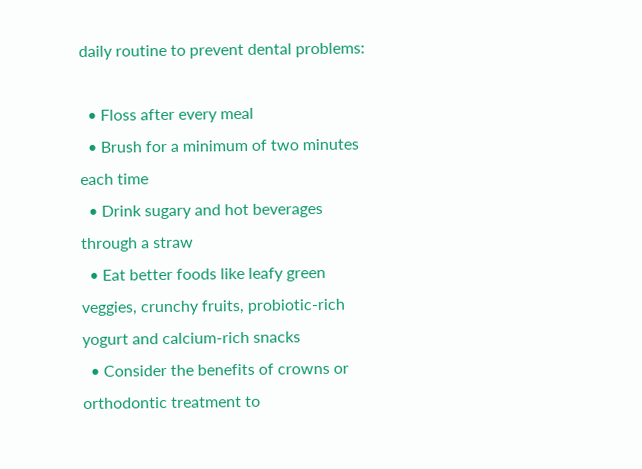daily routine to prevent dental problems:

  • Floss after every meal
  • Brush for a minimum of two minutes each time
  • Drink sugary and hot beverages through a straw
  • Eat better foods like leafy green veggies, crunchy fruits, probiotic-rich yogurt and calcium-rich snacks
  • Consider the benefits of crowns or orthodontic treatment to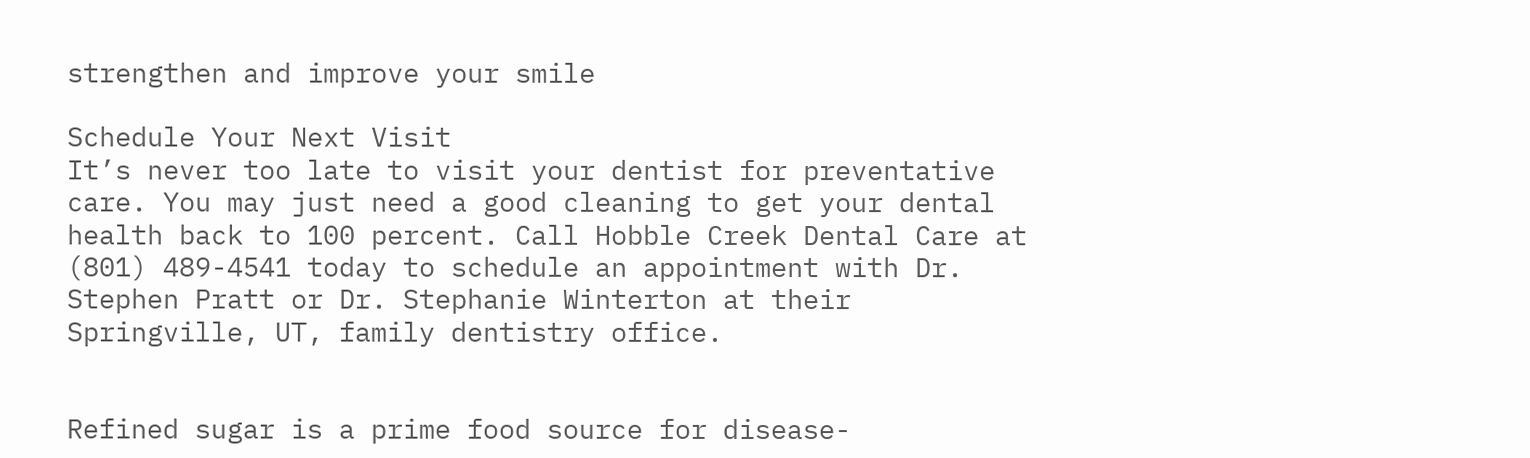strengthen and improve your smile

Schedule Your Next Visit
It’s never too late to visit your dentist for preventative care. You may just need a good cleaning to get your dental health back to 100 percent. Call Hobble Creek Dental Care at (801) 489-4541 today to schedule an appointment with Dr. Stephen Pratt or Dr. Stephanie Winterton at their Springville, UT, family dentistry office.


Refined sugar is a prime food source for disease-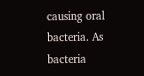causing oral bacteria. As bacteria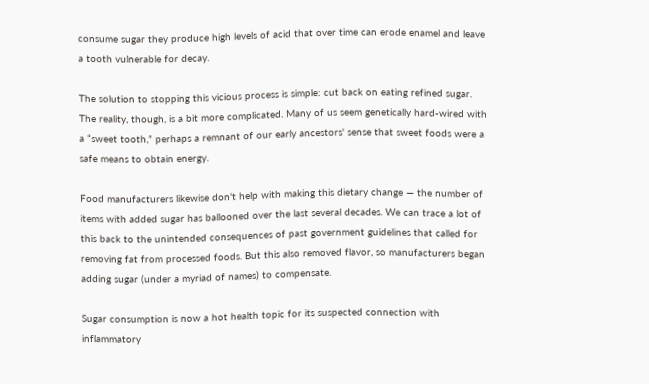consume sugar they produce high levels of acid that over time can erode enamel and leave a tooth vulnerable for decay.

The solution to stopping this vicious process is simple: cut back on eating refined sugar. The reality, though, is a bit more complicated. Many of us seem genetically hard-wired with a “sweet tooth,” perhaps a remnant of our early ancestors' sense that sweet foods were a safe means to obtain energy.

Food manufacturers likewise don't help with making this dietary change — the number of items with added sugar has ballooned over the last several decades. We can trace a lot of this back to the unintended consequences of past government guidelines that called for removing fat from processed foods. But this also removed flavor, so manufacturers began adding sugar (under a myriad of names) to compensate.

Sugar consumption is now a hot health topic for its suspected connection with inflammatory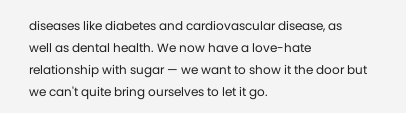diseases like diabetes and cardiovascular disease, as well as dental health. We now have a love-hate relationship with sugar — we want to show it the door but we can't quite bring ourselves to let it go.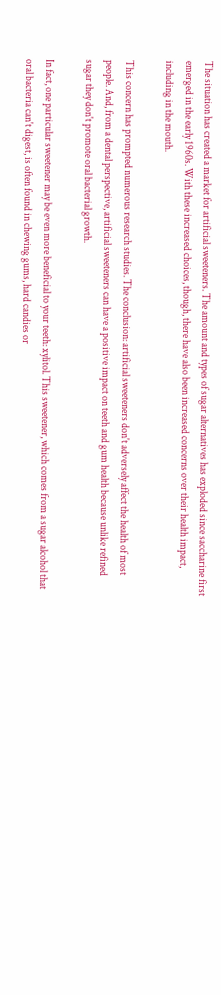The situation has created a market for artificial sweeteners. The amount and types of sugar alternatives has exploded since saccharine first emerged in the early 1960s. With these increased choices, though, there have also been increased concerns over their health impact, including in the mouth.

This concern has prompted numerous research studies. The conclusion: artificial sweeteners don't adversely affect the health of most people. And, from a dental perspective, artificial sweeteners can have a positive impact on teeth and gum health because unlike refined sugar they don't promote oral bacterial growth.

In fact, one particular sweetener may be even more beneficial to your teeth: xylitol. This sweetener, which comes from a sugar alcohol that oral bacteria can't digest, is often found in chewing gums, hard candies or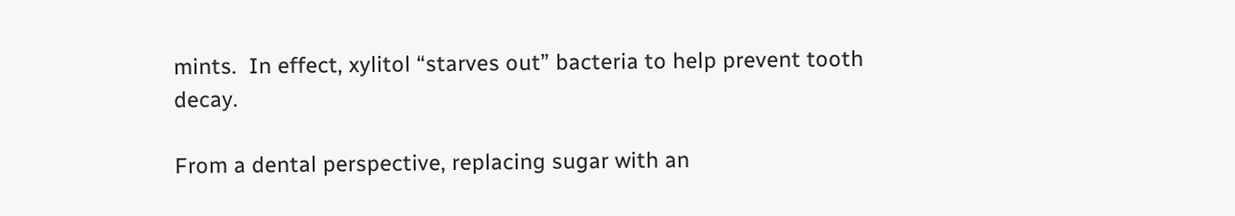mints.  In effect, xylitol “starves out” bacteria to help prevent tooth decay.

From a dental perspective, replacing sugar with an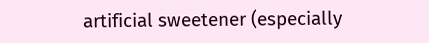artificial sweetener (especially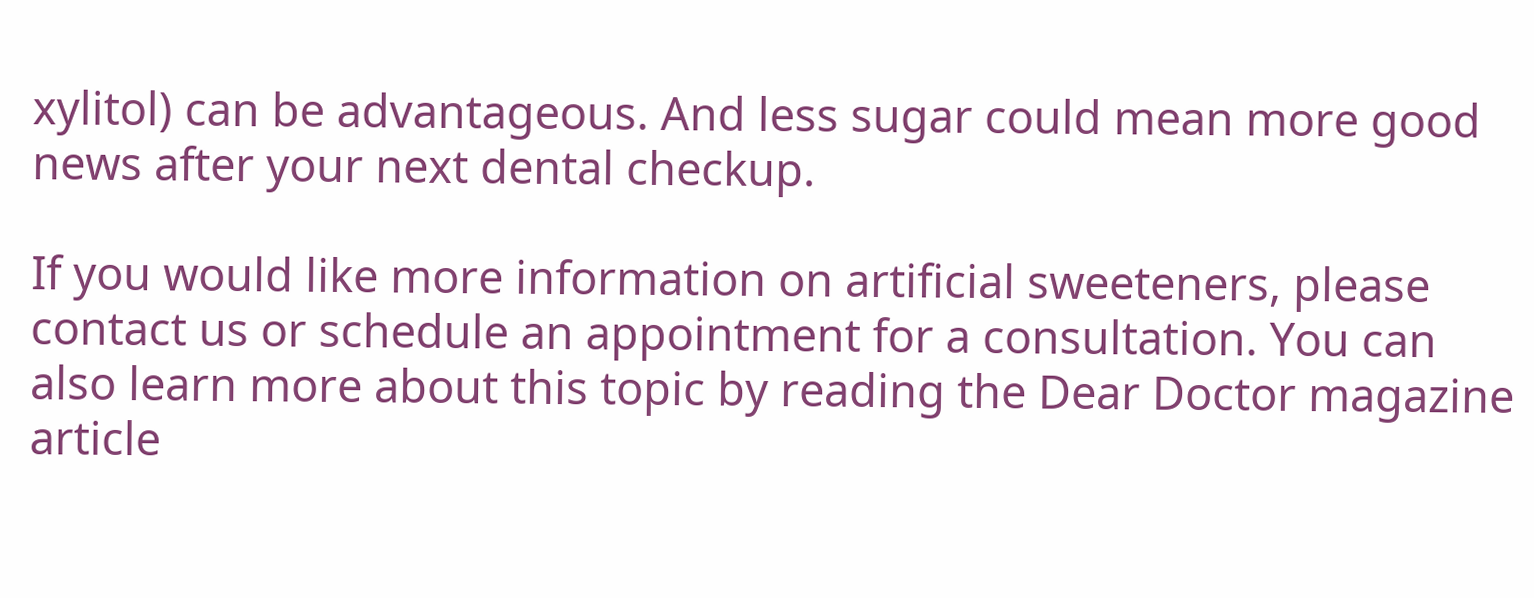xylitol) can be advantageous. And less sugar could mean more good news after your next dental checkup.

If you would like more information on artificial sweeteners, please contact us or schedule an appointment for a consultation. You can also learn more about this topic by reading the Dear Doctor magazine article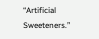“Artificial Sweeteners.”